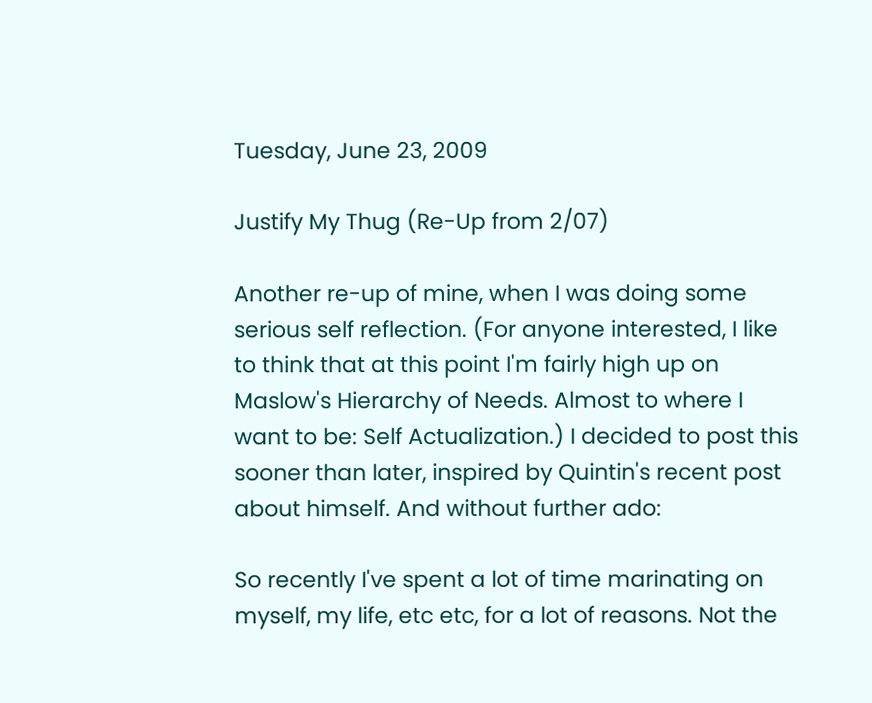Tuesday, June 23, 2009

Justify My Thug (Re-Up from 2/07)

Another re-up of mine, when I was doing some serious self reflection. (For anyone interested, I like to think that at this point I'm fairly high up on Maslow's Hierarchy of Needs. Almost to where I want to be: Self Actualization.) I decided to post this sooner than later, inspired by Quintin's recent post about himself. And without further ado:

So recently I've spent a lot of time marinating on myself, my life, etc etc, for a lot of reasons. Not the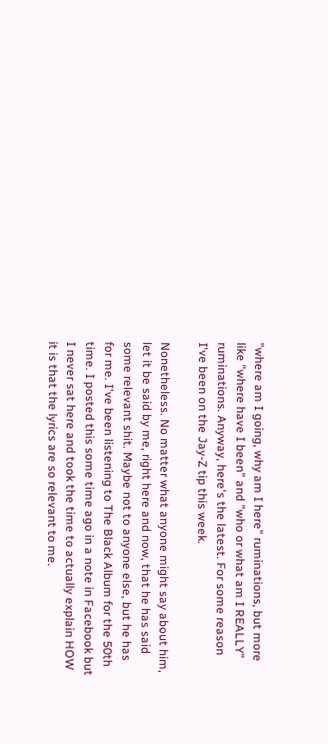"where am I going, why am I here" ruminations, but more like "where have I been" and "who or what am I REALLY" ruminations. Anyway, here's the latest. For some reason I've been on the Jay-Z tip this week.

Nonetheless. No matter what anyone might say about him, let it be said by me, right here and now, that he has said some relevant shit. Maybe not to anyone else, but he has for me. I've been listening to The Black Album for the 50th time. I posted this some time ago in a note in Facebook but I never sat here and took the time to actually explain HOW it is that the lyrics are so relevant to me.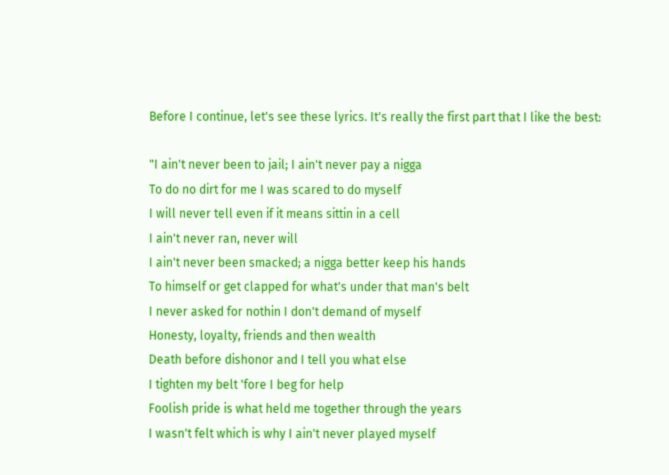Before I continue, let's see these lyrics. It's really the first part that I like the best:

"I ain't never been to jail; I ain't never pay a nigga
To do no dirt for me I was scared to do myself
I will never tell even if it means sittin in a cell
I ain't never ran, never will
I ain't never been smacked; a nigga better keep his hands
To himself or get clapped for what's under that man's belt
I never asked for nothin I don't demand of myself
Honesty, loyalty, friends and then wealth
Death before dishonor and I tell you what else
I tighten my belt 'fore I beg for help
Foolish pride is what held me together through the years
I wasn't felt which is why I ain't never played myself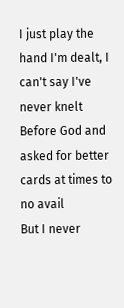I just play the hand I'm dealt, I can't say I've never knelt
Before God and asked for better cards at times to no avail
But I never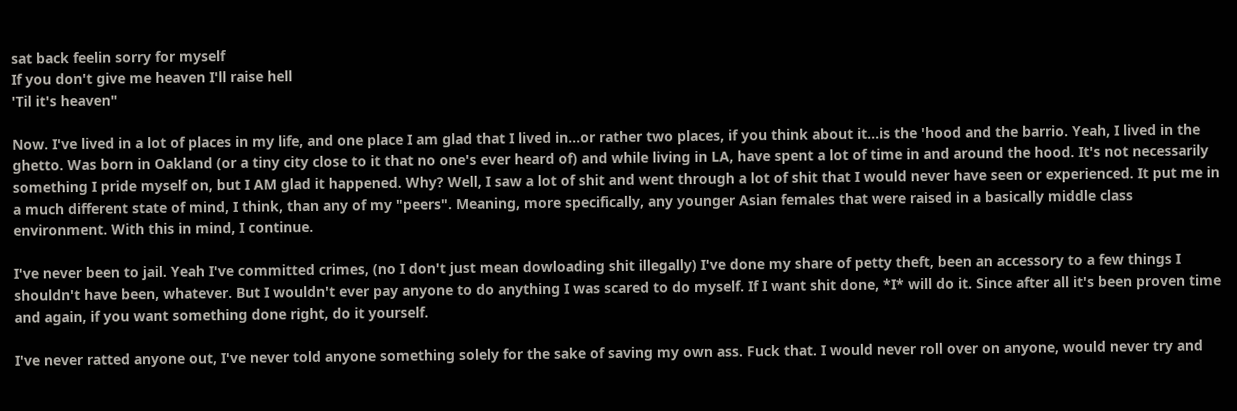sat back feelin sorry for myself
If you don't give me heaven I'll raise hell
'Til it's heaven"

Now. I've lived in a lot of places in my life, and one place I am glad that I lived in...or rather two places, if you think about it...is the 'hood and the barrio. Yeah, I lived in the ghetto. Was born in Oakland (or a tiny city close to it that no one's ever heard of) and while living in LA, have spent a lot of time in and around the hood. It's not necessarily something I pride myself on, but I AM glad it happened. Why? Well, I saw a lot of shit and went through a lot of shit that I would never have seen or experienced. It put me in a much different state of mind, I think, than any of my "peers". Meaning, more specifically, any younger Asian females that were raised in a basically middle class environment. With this in mind, I continue.

I've never been to jail. Yeah I've committed crimes, (no I don't just mean dowloading shit illegally) I've done my share of petty theft, been an accessory to a few things I shouldn't have been, whatever. But I wouldn't ever pay anyone to do anything I was scared to do myself. If I want shit done, *I* will do it. Since after all it's been proven time and again, if you want something done right, do it yourself.

I've never ratted anyone out, I've never told anyone something solely for the sake of saving my own ass. Fuck that. I would never roll over on anyone, would never try and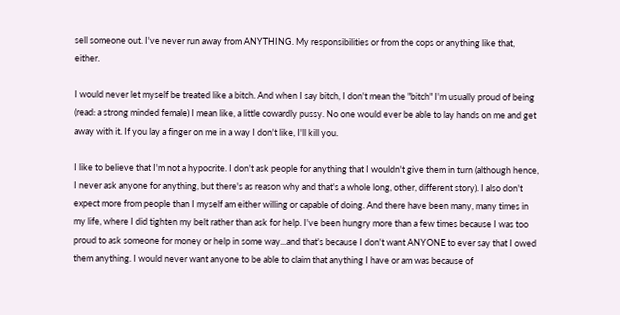sell someone out. I've never run away from ANYTHING. My responsibilities or from the cops or anything like that, either.

I would never let myself be treated like a bitch. And when I say bitch, I don't mean the "bitch" I'm usually proud of being (read: a strong minded female) I mean like, a little cowardly pussy. No one would ever be able to lay hands on me and get away with it. If you lay a finger on me in a way I don't like, I'll kill you.

I like to believe that I'm not a hypocrite. I don't ask people for anything that I wouldn't give them in turn (although hence, I never ask anyone for anything, but there's as reason why and that's a whole long, other, different story). I also don't expect more from people than I myself am either willing or capable of doing. And there have been many, many times in my life, where I did tighten my belt rather than ask for help. I've been hungry more than a few times because I was too proud to ask someone for money or help in some way...and that's because I don't want ANYONE to ever say that I owed them anything. I would never want anyone to be able to claim that anything I have or am was because of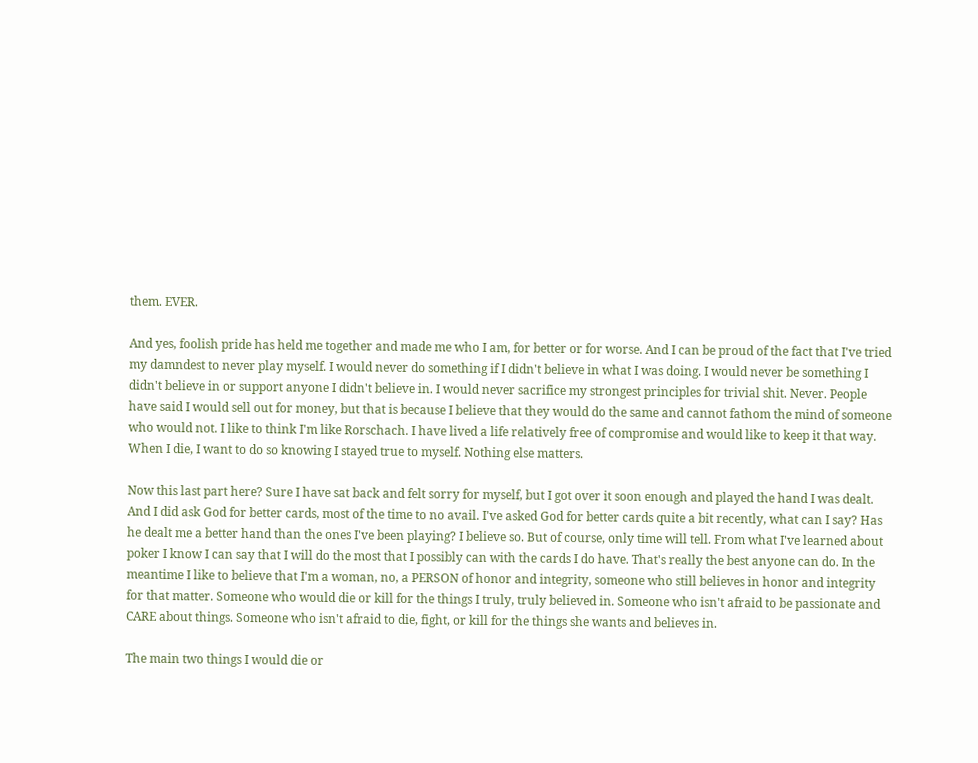them. EVER.

And yes, foolish pride has held me together and made me who I am, for better or for worse. And I can be proud of the fact that I've tried my damndest to never play myself. I would never do something if I didn't believe in what I was doing. I would never be something I didn't believe in or support anyone I didn't believe in. I would never sacrifice my strongest principles for trivial shit. Never. People have said I would sell out for money, but that is because I believe that they would do the same and cannot fathom the mind of someone who would not. I like to think I'm like Rorschach. I have lived a life relatively free of compromise and would like to keep it that way. When I die, I want to do so knowing I stayed true to myself. Nothing else matters.

Now this last part here? Sure I have sat back and felt sorry for myself, but I got over it soon enough and played the hand I was dealt. And I did ask God for better cards, most of the time to no avail. I've asked God for better cards quite a bit recently, what can I say? Has he dealt me a better hand than the ones I've been playing? I believe so. But of course, only time will tell. From what I've learned about poker I know I can say that I will do the most that I possibly can with the cards I do have. That's really the best anyone can do. In the meantime I like to believe that I'm a woman, no, a PERSON of honor and integrity, someone who still believes in honor and integrity for that matter. Someone who would die or kill for the things I truly, truly believed in. Someone who isn't afraid to be passionate and CARE about things. Someone who isn't afraid to die, fight, or kill for the things she wants and believes in.

The main two things I would die or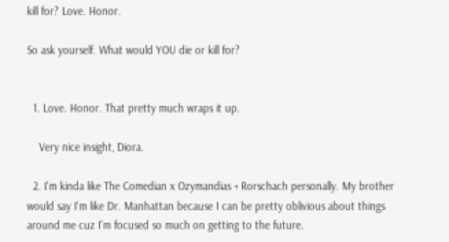kill for? Love. Honor.

So ask yourself. What would YOU die or kill for?


  1. Love. Honor. That pretty much wraps it up.

    Very nice insight, Diora.

  2. I'm kinda like The Comedian x Ozymandias + Rorschach personally. My brother would say I'm like Dr. Manhattan because I can be pretty oblivious about things around me cuz I'm focused so much on getting to the future.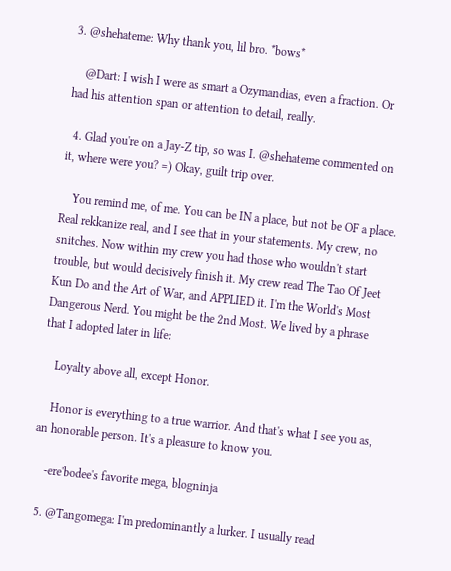3. @shehateme: Why thank you, lil bro. *bows*

    @Dart: I wish I were as smart a Ozymandias, even a fraction. Or had his attention span or attention to detail, really.

  4. Glad you're on a Jay-Z tip, so was I. @shehateme commented on it, where were you? =) Okay, guilt trip over.

    You remind me, of me. You can be IN a place, but not be OF a place. Real rekkanize real, and I see that in your statements. My crew, no snitches. Now within my crew you had those who wouldn't start trouble, but would decisively finish it. My crew read The Tao Of Jeet Kun Do and the Art of War, and APPLIED it. I'm the World's Most Dangerous Nerd. You might be the 2nd Most. We lived by a phrase that I adopted later in life:

    Loyalty above all, except Honor.

    Honor is everything to a true warrior. And that's what I see you as, an honorable person. It's a pleasure to know you.

    -ere'bodee's favorite mega, blogninja

  5. @Tangomega: I'm predominantly a lurker. I usually read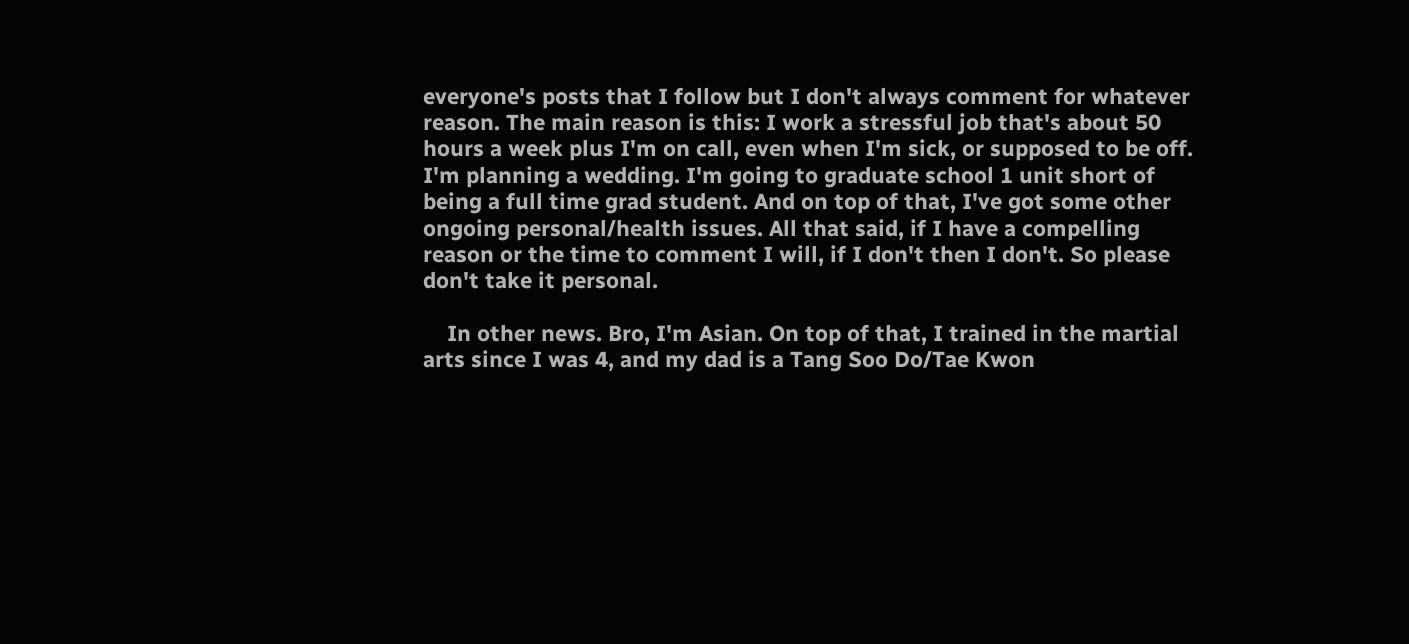everyone's posts that I follow but I don't always comment for whatever reason. The main reason is this: I work a stressful job that's about 50 hours a week plus I'm on call, even when I'm sick, or supposed to be off. I'm planning a wedding. I'm going to graduate school 1 unit short of being a full time grad student. And on top of that, I've got some other ongoing personal/health issues. All that said, if I have a compelling reason or the time to comment I will, if I don't then I don't. So please don't take it personal.

    In other news. Bro, I'm Asian. On top of that, I trained in the martial arts since I was 4, and my dad is a Tang Soo Do/Tae Kwon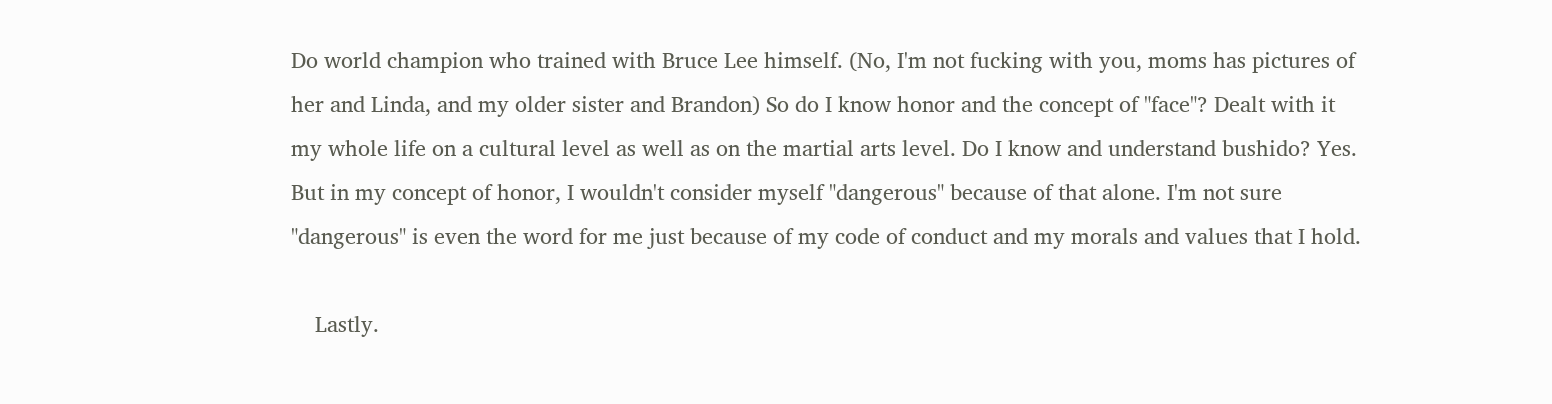Do world champion who trained with Bruce Lee himself. (No, I'm not fucking with you, moms has pictures of her and Linda, and my older sister and Brandon) So do I know honor and the concept of "face"? Dealt with it my whole life on a cultural level as well as on the martial arts level. Do I know and understand bushido? Yes. But in my concept of honor, I wouldn't consider myself "dangerous" because of that alone. I'm not sure "dangerous" is even the word for me just because of my code of conduct and my morals and values that I hold.

    Lastly.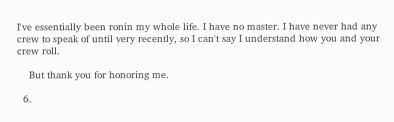I've essentially been ronin my whole life. I have no master. I have never had any crew to speak of until very recently, so I can't say I understand how you and your crew roll.

    But thank you for honoring me.

  6.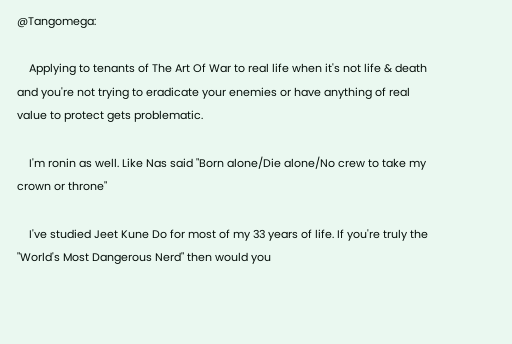@Tangomega:

    Applying to tenants of The Art Of War to real life when it's not life & death and you're not trying to eradicate your enemies or have anything of real value to protect gets problematic.

    I'm ronin as well. Like Nas said "Born alone/Die alone/No crew to take my crown or throne"

    I've studied Jeet Kune Do for most of my 33 years of life. If you're truly the "World's Most Dangerous Nerd" then would you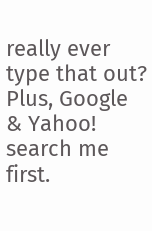really ever type that out? Plus, Google & Yahoo! search me first.